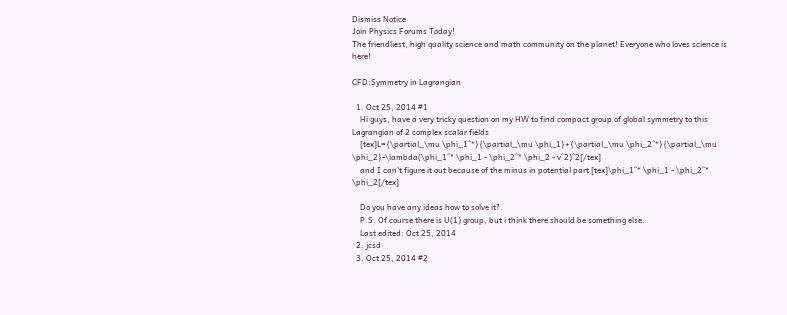Dismiss Notice
Join Physics Forums Today!
The friendliest, high quality science and math community on the planet! Everyone who loves science is here!

CFD:Symmetry in Lagrangian

  1. Oct 25, 2014 #1
    Hi guys, have a very tricky question on my HW to find compact group of global symmetry to this Lagrangian of 2 complex scalar fields
    [tex]L={\partial_\mu \phi_1^*}{\partial_\mu \phi_1}+{\partial_\mu \phi_2^*}{\partial_\mu \phi_2}-\lambda(\phi_1^* \phi_1 - \phi_2^* \phi_2 - v^2)^2[/tex]
    and I can't figure it out because of the minus in potential part [tex]\phi_1^* \phi_1 - \phi_2^* \phi_2[/tex]

    Do you have any ideas how to solve it?.
    P.S. Of course there is U(1) group, but i think there should be something else.
    Last edited: Oct 25, 2014
  2. jcsd
  3. Oct 25, 2014 #2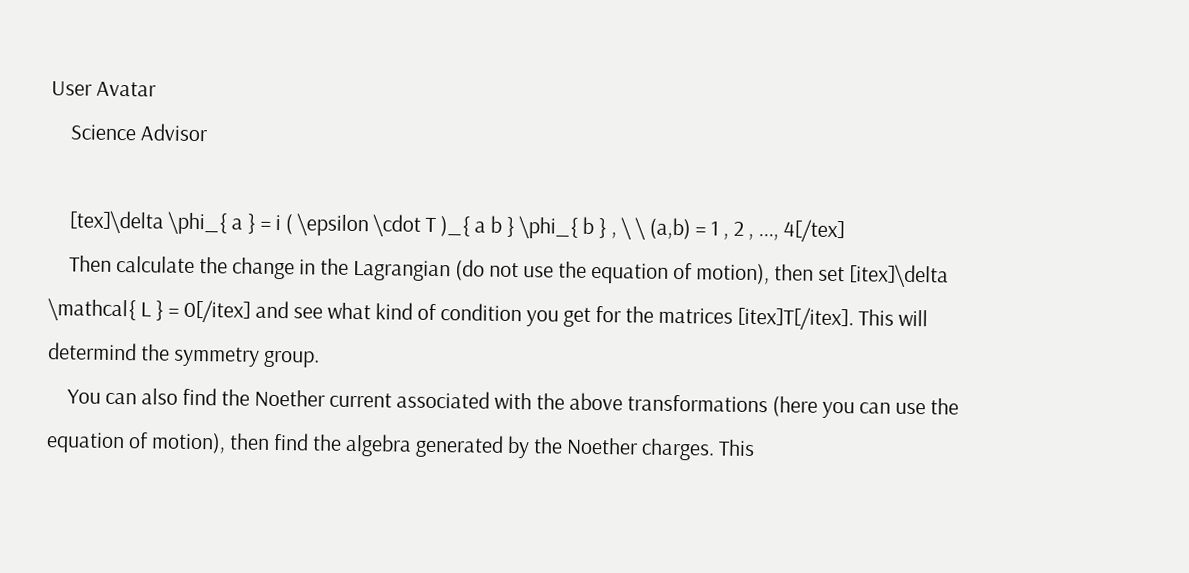User Avatar
    Science Advisor

    [tex]\delta \phi_{ a } = i ( \epsilon \cdot T )_{ a b } \phi_{ b } , \ \ (a,b) = 1 , 2 , ..., 4[/tex]
    Then calculate the change in the Lagrangian (do not use the equation of motion), then set [itex]\delta \mathcal{ L } = 0[/itex] and see what kind of condition you get for the matrices [itex]T[/itex]. This will determind the symmetry group.
    You can also find the Noether current associated with the above transformations (here you can use the equation of motion), then find the algebra generated by the Noether charges. This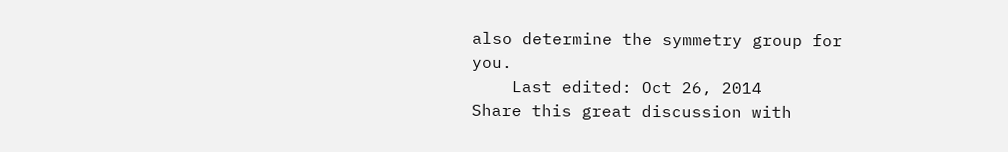also determine the symmetry group for you.
    Last edited: Oct 26, 2014
Share this great discussion with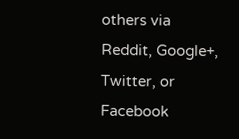others via Reddit, Google+, Twitter, or Facebook